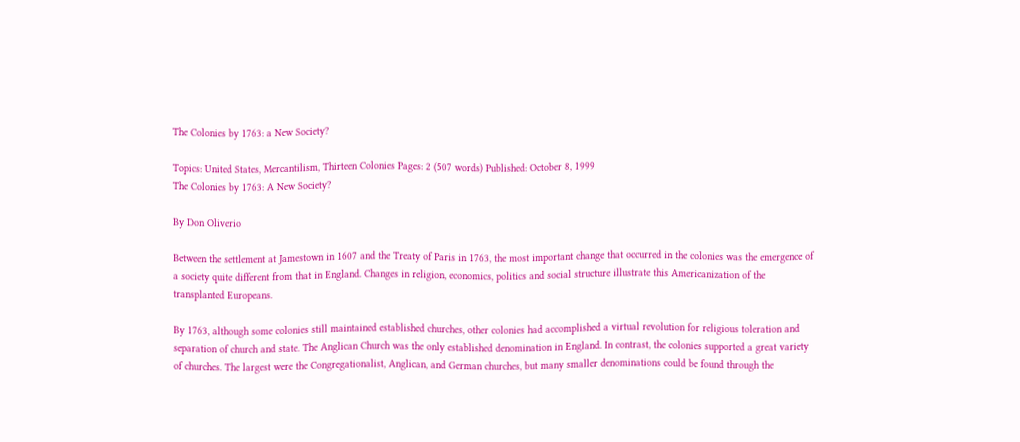The Colonies by 1763: a New Society?

Topics: United States, Mercantilism, Thirteen Colonies Pages: 2 (507 words) Published: October 8, 1999
The Colonies by 1763: A New Society?

By Don Oliverio

Between the settlement at Jamestown in 1607 and the Treaty of Paris in 1763, the most important change that occurred in the colonies was the emergence of a society quite different from that in England. Changes in religion, economics, politics and social structure illustrate this Americanization of the transplanted Europeans.

By 1763, although some colonies still maintained established churches, other colonies had accomplished a virtual revolution for religious toleration and separation of church and state. The Anglican Church was the only established denomination in England. In contrast, the colonies supported a great variety of churches. The largest were the Congregationalist, Anglican, and German churches, but many smaller denominations could be found through the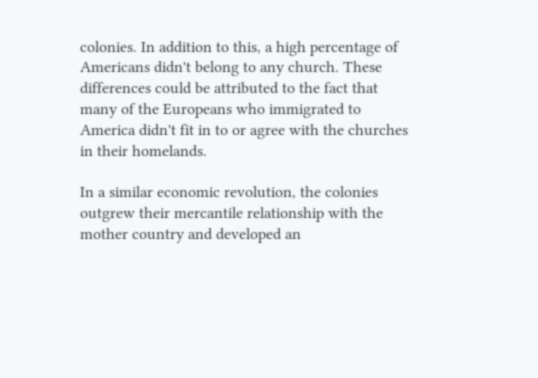colonies. In addition to this, a high percentage of Americans didn't belong to any church. These differences could be attributed to the fact that many of the Europeans who immigrated to America didn't fit in to or agree with the churches in their homelands.

In a similar economic revolution, the colonies outgrew their mercantile relationship with the mother country and developed an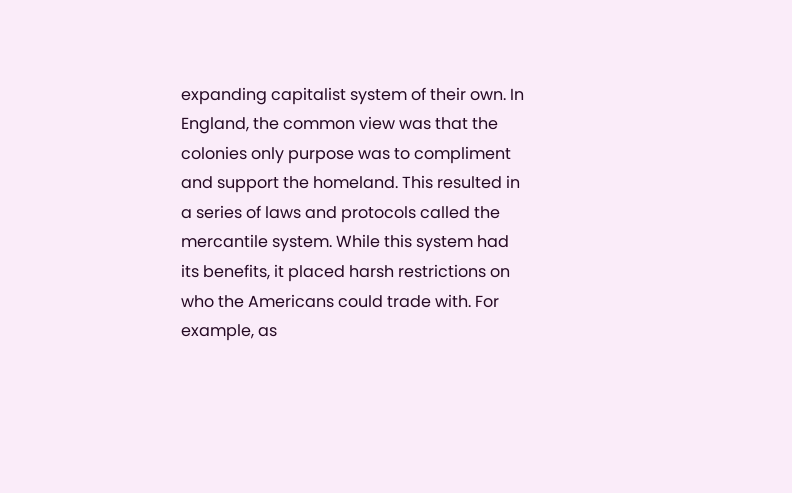expanding capitalist system of their own. In England, the common view was that the colonies only purpose was to compliment and support the homeland. This resulted in a series of laws and protocols called the mercantile system. While this system had its benefits, it placed harsh restrictions on who the Americans could trade with. For example, as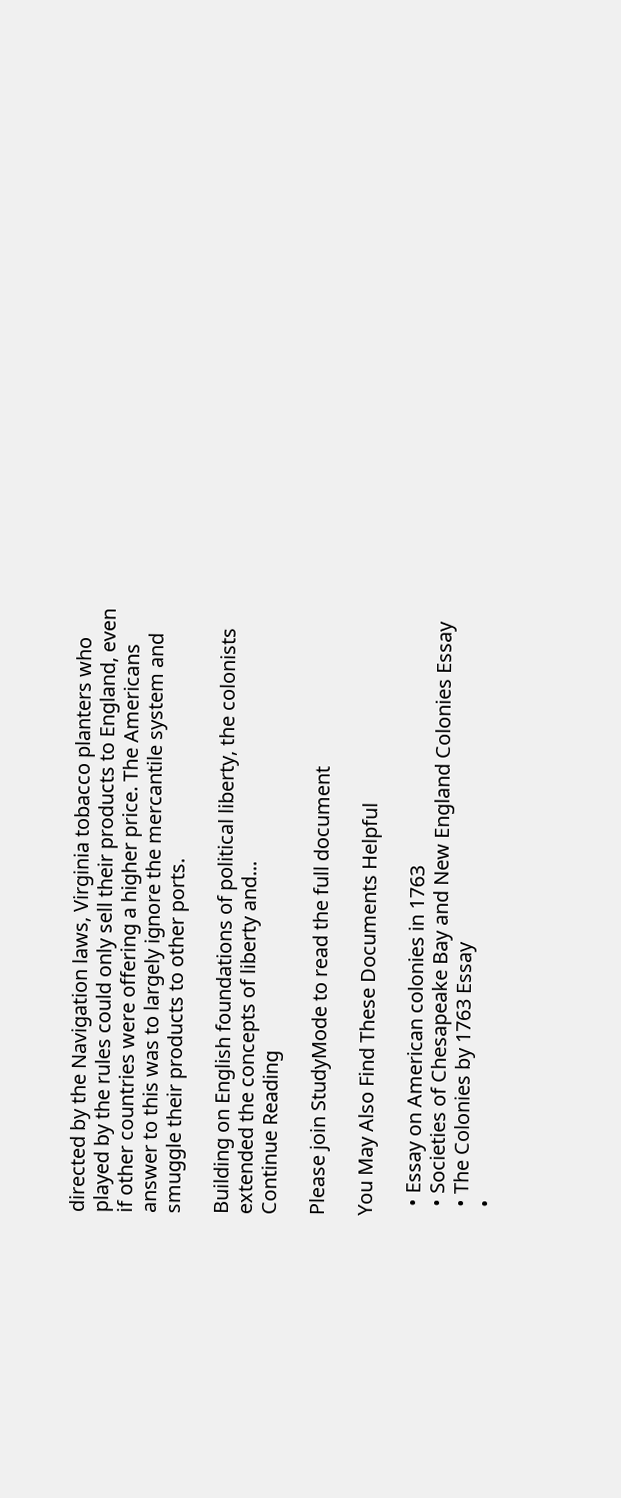directed by the Navigation laws, Virginia tobacco planters who played by the rules could only sell their products to England, even if other countries were offering a higher price. The Americans answer to this was to largely ignore the mercantile system and smuggle their products to other ports.

Building on English foundations of political liberty, the colonists extended the concepts of liberty and...
Continue Reading

Please join StudyMode to read the full document

You May Also Find These Documents Helpful

  • Essay on American colonies in 1763
  • Societies of Chesapeake Bay and New England Colonies Essay
  • The Colonies by 1763 Essay
  •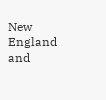New England and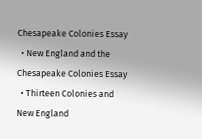Chesapeake Colonies Essay
  • New England and the Chesapeake Colonies Essay
  • Thirteen Colonies and New England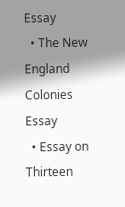Essay
  • The New England Colonies Essay
  • Essay on Thirteen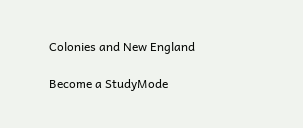Colonies and New England

Become a StudyMode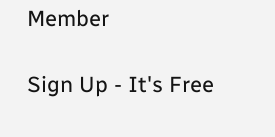Member

Sign Up - It's Free